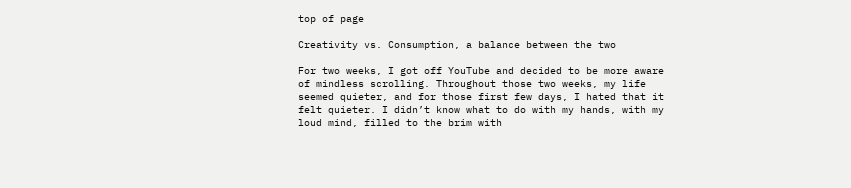top of page

Creativity vs. Consumption, a balance between the two

For two weeks, I got off YouTube and decided to be more aware of mindless scrolling. Throughout those two weeks, my life seemed quieter, and for those first few days, I hated that it felt quieter. I didn’t know what to do with my hands, with my loud mind, filled to the brim with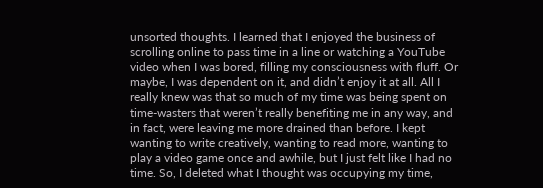unsorted thoughts. I learned that I enjoyed the business of scrolling online to pass time in a line or watching a YouTube video when I was bored, filling my consciousness with fluff. Or maybe, I was dependent on it, and didn’t enjoy it at all. All I really knew was that so much of my time was being spent on time-wasters that weren’t really benefiting me in any way, and in fact, were leaving me more drained than before. I kept wanting to write creatively, wanting to read more, wanting to play a video game once and awhile, but I just felt like I had no time. So, I deleted what I thought was occupying my time,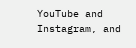YouTube and Instagram, and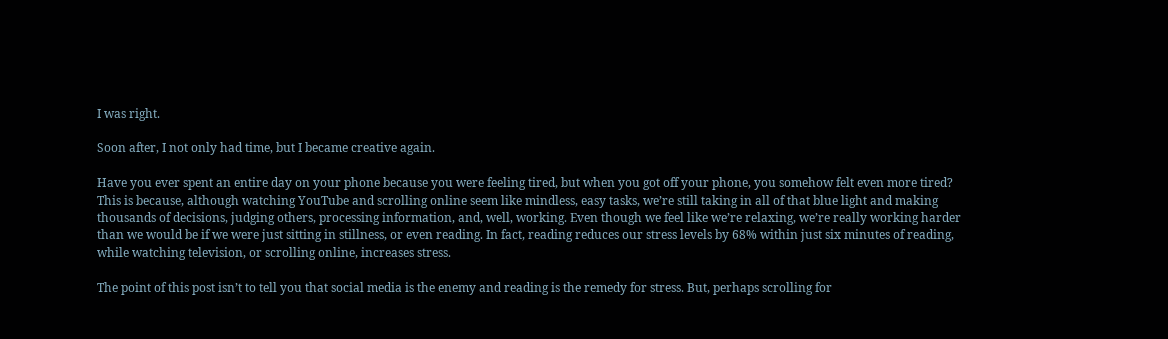I was right.

Soon after, I not only had time, but I became creative again.

Have you ever spent an entire day on your phone because you were feeling tired, but when you got off your phone, you somehow felt even more tired? This is because, although watching YouTube and scrolling online seem like mindless, easy tasks, we’re still taking in all of that blue light and making thousands of decisions, judging others, processing information, and, well, working. Even though we feel like we’re relaxing, we’re really working harder than we would be if we were just sitting in stillness, or even reading. In fact, reading reduces our stress levels by 68% within just six minutes of reading, while watching television, or scrolling online, increases stress.

The point of this post isn’t to tell you that social media is the enemy and reading is the remedy for stress. But, perhaps scrolling for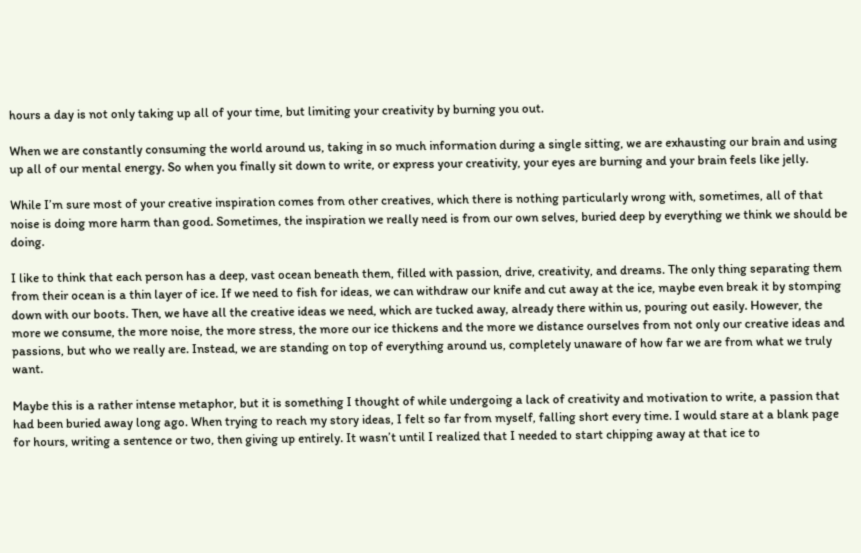hours a day is not only taking up all of your time, but limiting your creativity by burning you out.

When we are constantly consuming the world around us, taking in so much information during a single sitting, we are exhausting our brain and using up all of our mental energy. So when you finally sit down to write, or express your creativity, your eyes are burning and your brain feels like jelly.

While I’m sure most of your creative inspiration comes from other creatives, which there is nothing particularly wrong with, sometimes, all of that noise is doing more harm than good. Sometimes, the inspiration we really need is from our own selves, buried deep by everything we think we should be doing.

I like to think that each person has a deep, vast ocean beneath them, filled with passion, drive, creativity, and dreams. The only thing separating them from their ocean is a thin layer of ice. If we need to fish for ideas, we can withdraw our knife and cut away at the ice, maybe even break it by stomping down with our boots. Then, we have all the creative ideas we need, which are tucked away, already there within us, pouring out easily. However, the more we consume, the more noise, the more stress, the more our ice thickens and the more we distance ourselves from not only our creative ideas and passions, but who we really are. Instead, we are standing on top of everything around us, completely unaware of how far we are from what we truly want.

Maybe this is a rather intense metaphor, but it is something I thought of while undergoing a lack of creativity and motivation to write, a passion that had been buried away long ago. When trying to reach my story ideas, I felt so far from myself, falling short every time. I would stare at a blank page for hours, writing a sentence or two, then giving up entirely. It wasn’t until I realized that I needed to start chipping away at that ice to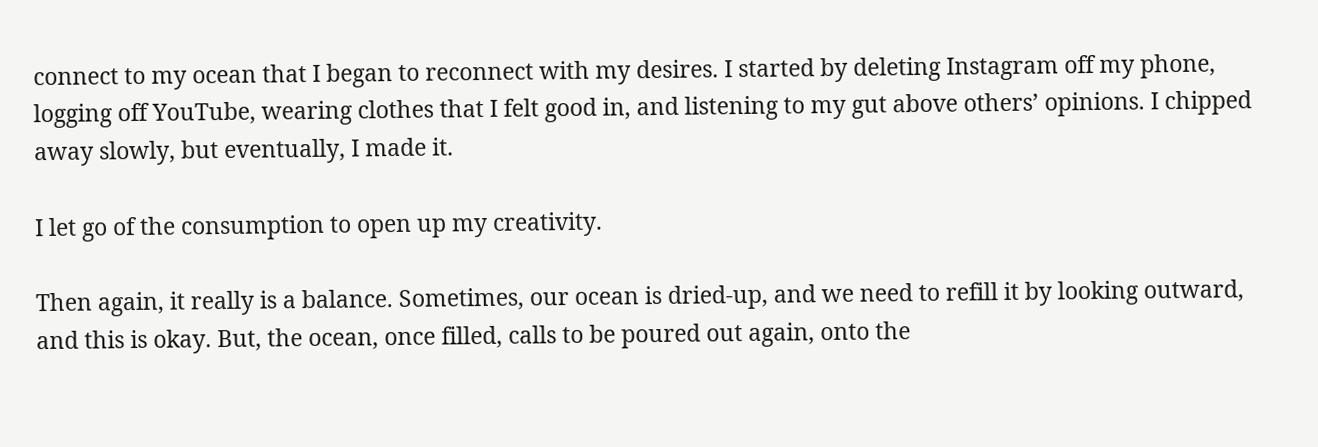connect to my ocean that I began to reconnect with my desires. I started by deleting Instagram off my phone, logging off YouTube, wearing clothes that I felt good in, and listening to my gut above others’ opinions. I chipped away slowly, but eventually, I made it.

I let go of the consumption to open up my creativity.

Then again, it really is a balance. Sometimes, our ocean is dried-up, and we need to refill it by looking outward, and this is okay. But, the ocean, once filled, calls to be poured out again, onto the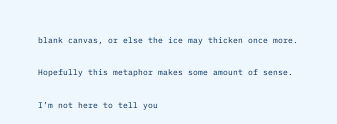blank canvas, or else the ice may thicken once more.

Hopefully this metaphor makes some amount of sense.

I’m not here to tell you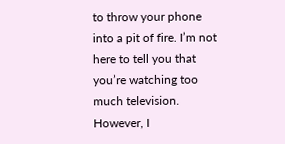to throw your phone into a pit of fire. I’m not here to tell you that you’re watching too much television. However, I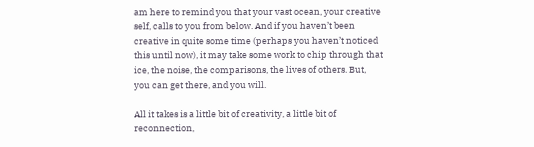am here to remind you that your vast ocean, your creative self, calls to you from below. And if you haven’t been creative in quite some time (perhaps you haven’t noticed this until now), it may take some work to chip through that ice, the noise, the comparisons, the lives of others. But, you can get there, and you will.

All it takes is a little bit of creativity, a little bit of reconnection,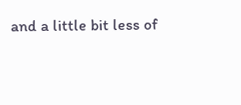and a little bit less of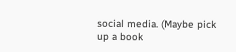social media. (Maybe pick up a book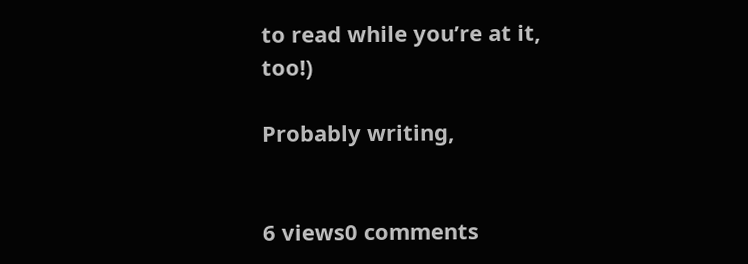to read while you’re at it, too!)

Probably writing,


6 views0 comments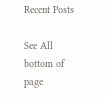Recent Posts

See All
bottom of page